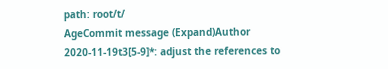path: root/t/
AgeCommit message (Expand)Author
2020-11-19t3[5-9]*: adjust the references to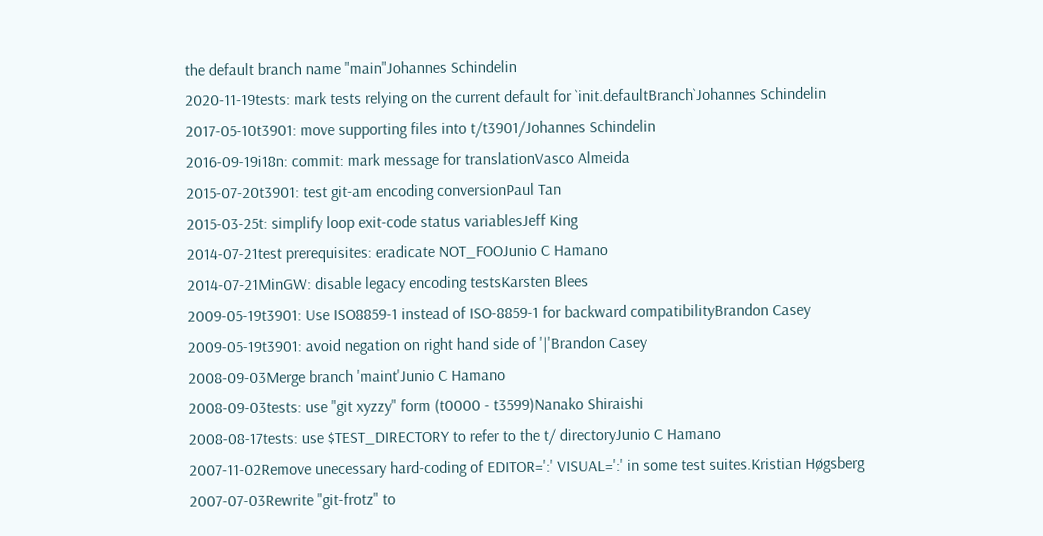the default branch name "main"Johannes Schindelin
2020-11-19tests: mark tests relying on the current default for `init.defaultBranch`Johannes Schindelin
2017-05-10t3901: move supporting files into t/t3901/Johannes Schindelin
2016-09-19i18n: commit: mark message for translationVasco Almeida
2015-07-20t3901: test git-am encoding conversionPaul Tan
2015-03-25t: simplify loop exit-code status variablesJeff King
2014-07-21test prerequisites: eradicate NOT_FOOJunio C Hamano
2014-07-21MinGW: disable legacy encoding testsKarsten Blees
2009-05-19t3901: Use ISO8859-1 instead of ISO-8859-1 for backward compatibilityBrandon Casey
2009-05-19t3901: avoid negation on right hand side of '|'Brandon Casey
2008-09-03Merge branch 'maint'Junio C Hamano
2008-09-03tests: use "git xyzzy" form (t0000 - t3599)Nanako Shiraishi
2008-08-17tests: use $TEST_DIRECTORY to refer to the t/ directoryJunio C Hamano
2007-11-02Remove unecessary hard-coding of EDITOR=':' VISUAL=':' in some test suites.Kristian Høgsberg
2007-07-03Rewrite "git-frotz" to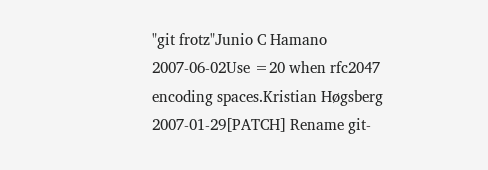"git frotz"Junio C Hamano
2007-06-02Use =20 when rfc2047 encoding spaces.Kristian Høgsberg
2007-01-29[PATCH] Rename git-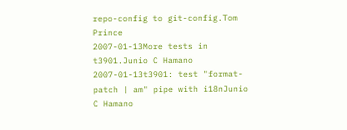repo-config to git-config.Tom Prince
2007-01-13More tests in t3901.Junio C Hamano
2007-01-13t3901: test "format-patch | am" pipe with i18nJunio C Hamano